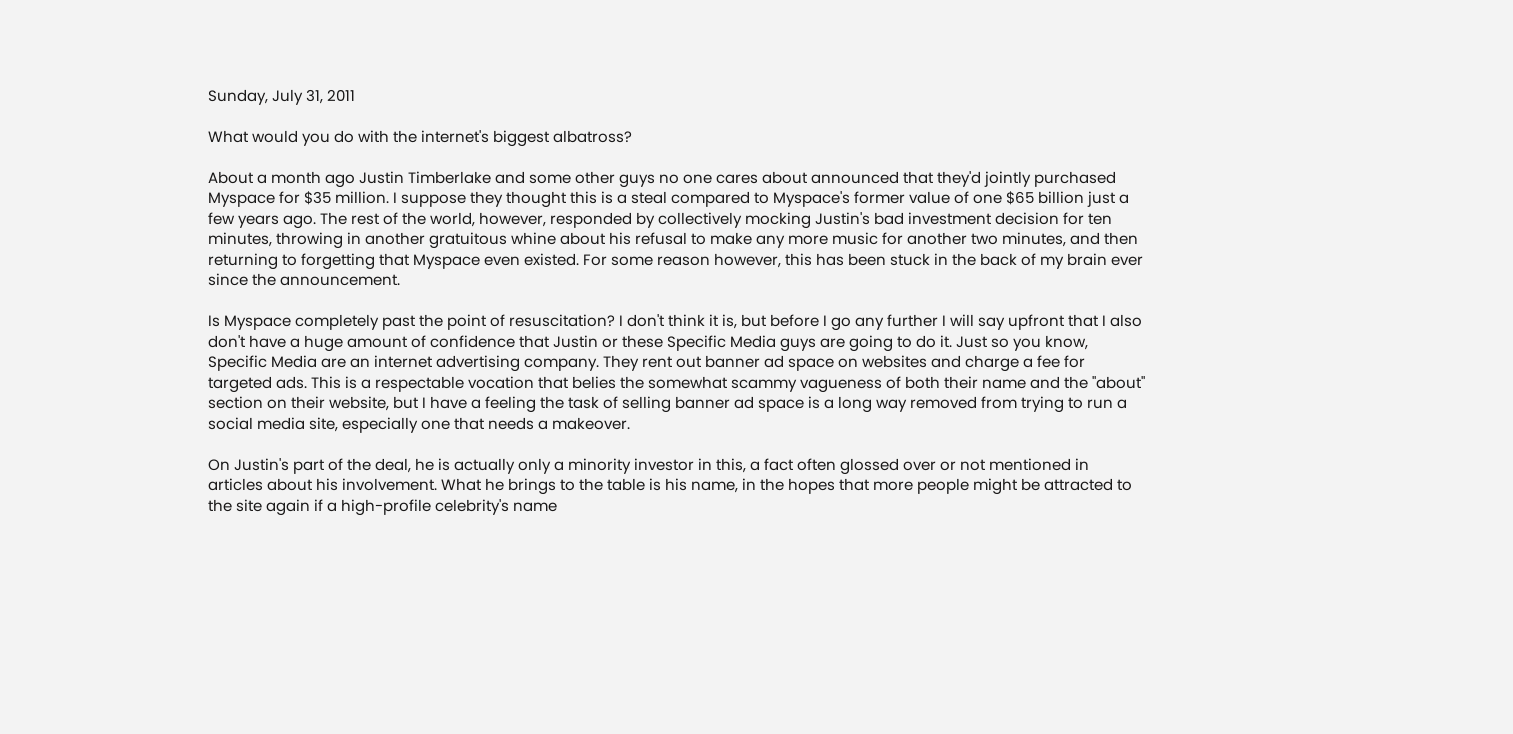Sunday, July 31, 2011

What would you do with the internet's biggest albatross?

About a month ago Justin Timberlake and some other guys no one cares about announced that they'd jointly purchased Myspace for $35 million. I suppose they thought this is a steal compared to Myspace's former value of one $65 billion just a few years ago. The rest of the world, however, responded by collectively mocking Justin's bad investment decision for ten minutes, throwing in another gratuitous whine about his refusal to make any more music for another two minutes, and then returning to forgetting that Myspace even existed. For some reason however, this has been stuck in the back of my brain ever since the announcement.

Is Myspace completely past the point of resuscitation? I don't think it is, but before I go any further I will say upfront that I also don't have a huge amount of confidence that Justin or these Specific Media guys are going to do it. Just so you know, Specific Media are an internet advertising company. They rent out banner ad space on websites and charge a fee for targeted ads. This is a respectable vocation that belies the somewhat scammy vagueness of both their name and the "about" section on their website, but I have a feeling the task of selling banner ad space is a long way removed from trying to run a social media site, especially one that needs a makeover.

On Justin's part of the deal, he is actually only a minority investor in this, a fact often glossed over or not mentioned in articles about his involvement. What he brings to the table is his name, in the hopes that more people might be attracted to the site again if a high-profile celebrity's name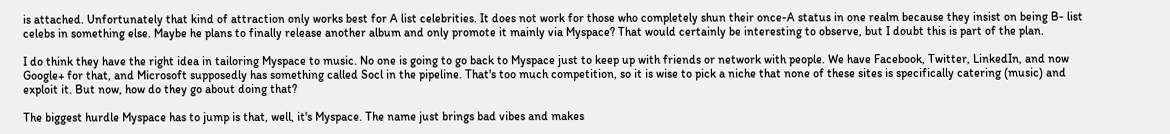is attached. Unfortunately that kind of attraction only works best for A list celebrities. It does not work for those who completely shun their once-A status in one realm because they insist on being B- list celebs in something else. Maybe he plans to finally release another album and only promote it mainly via Myspace? That would certainly be interesting to observe, but I doubt this is part of the plan.

I do think they have the right idea in tailoring Myspace to music. No one is going to go back to Myspace just to keep up with friends or network with people. We have Facebook, Twitter, LinkedIn, and now Google+ for that, and Microsoft supposedly has something called Socl in the pipeline. That's too much competition, so it is wise to pick a niche that none of these sites is specifically catering (music) and exploit it. But now, how do they go about doing that?

The biggest hurdle Myspace has to jump is that, well, it's Myspace. The name just brings bad vibes and makes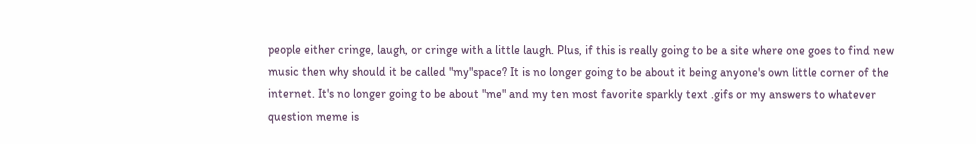people either cringe, laugh, or cringe with a little laugh. Plus, if this is really going to be a site where one goes to find new music then why should it be called "my"space? It is no longer going to be about it being anyone's own little corner of the internet. It's no longer going to be about "me" and my ten most favorite sparkly text .gifs or my answers to whatever question meme is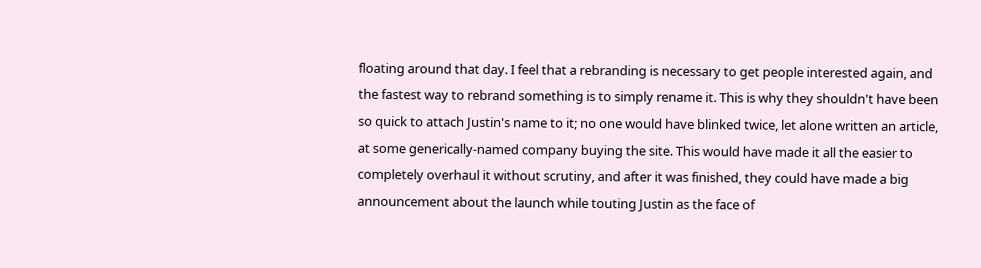floating around that day. I feel that a rebranding is necessary to get people interested again, and the fastest way to rebrand something is to simply rename it. This is why they shouldn't have been so quick to attach Justin's name to it; no one would have blinked twice, let alone written an article, at some generically-named company buying the site. This would have made it all the easier to completely overhaul it without scrutiny, and after it was finished, they could have made a big announcement about the launch while touting Justin as the face of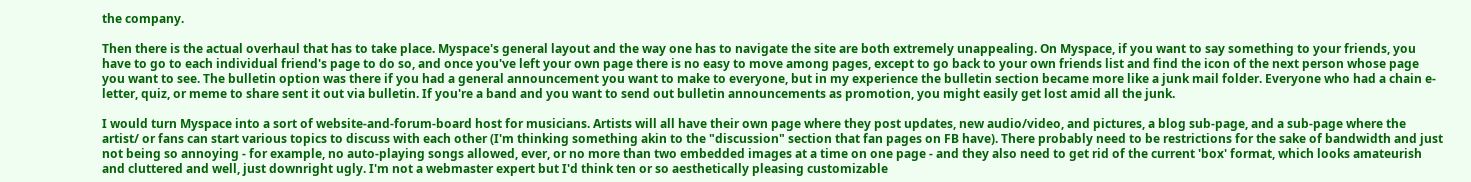the company.

Then there is the actual overhaul that has to take place. Myspace's general layout and the way one has to navigate the site are both extremely unappealing. On Myspace, if you want to say something to your friends, you have to go to each individual friend's page to do so, and once you've left your own page there is no easy to move among pages, except to go back to your own friends list and find the icon of the next person whose page you want to see. The bulletin option was there if you had a general announcement you want to make to everyone, but in my experience the bulletin section became more like a junk mail folder. Everyone who had a chain e-letter, quiz, or meme to share sent it out via bulletin. If you're a band and you want to send out bulletin announcements as promotion, you might easily get lost amid all the junk.

I would turn Myspace into a sort of website-and-forum-board host for musicians. Artists will all have their own page where they post updates, new audio/video, and pictures, a blog sub-page, and a sub-page where the artist/ or fans can start various topics to discuss with each other (I'm thinking something akin to the "discussion" section that fan pages on FB have). There probably need to be restrictions for the sake of bandwidth and just not being so annoying - for example, no auto-playing songs allowed, ever, or no more than two embedded images at a time on one page - and they also need to get rid of the current 'box' format, which looks amateurish and cluttered and well, just downright ugly. I'm not a webmaster expert but I'd think ten or so aesthetically pleasing customizable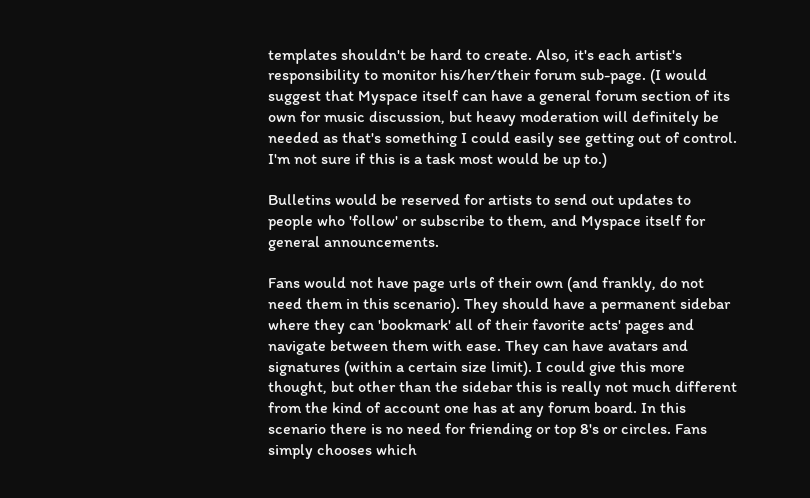templates shouldn't be hard to create. Also, it's each artist's responsibility to monitor his/her/their forum sub-page. (I would suggest that Myspace itself can have a general forum section of its own for music discussion, but heavy moderation will definitely be needed as that's something I could easily see getting out of control. I'm not sure if this is a task most would be up to.)

Bulletins would be reserved for artists to send out updates to people who 'follow' or subscribe to them, and Myspace itself for general announcements.

Fans would not have page urls of their own (and frankly, do not need them in this scenario). They should have a permanent sidebar where they can 'bookmark' all of their favorite acts' pages and navigate between them with ease. They can have avatars and signatures (within a certain size limit). I could give this more thought, but other than the sidebar this is really not much different from the kind of account one has at any forum board. In this scenario there is no need for friending or top 8's or circles. Fans simply chooses which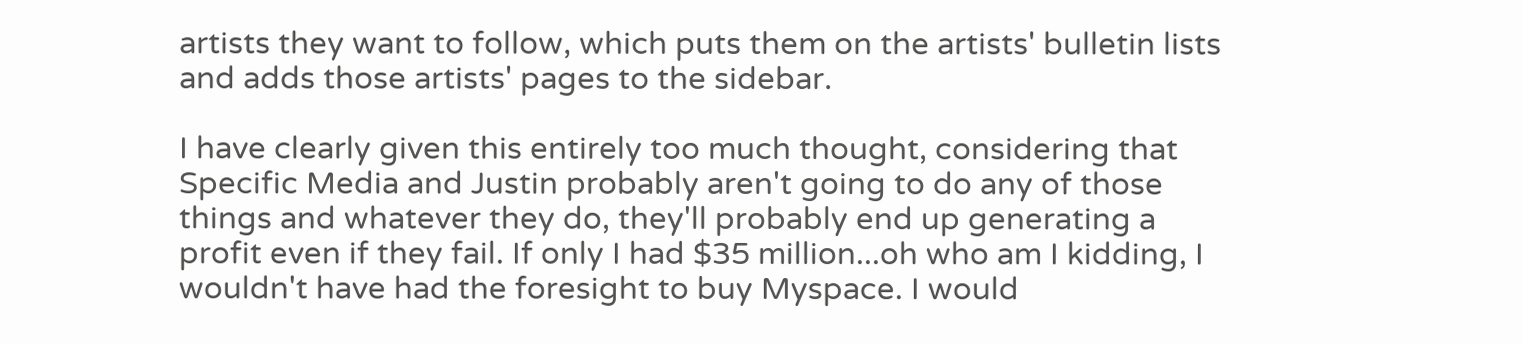artists they want to follow, which puts them on the artists' bulletin lists and adds those artists' pages to the sidebar.

I have clearly given this entirely too much thought, considering that Specific Media and Justin probably aren't going to do any of those things and whatever they do, they'll probably end up generating a profit even if they fail. If only I had $35 million...oh who am I kidding, I wouldn't have had the foresight to buy Myspace. I would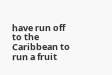have run off to the Caribbean to run a fruit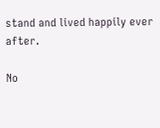stand and lived happily ever after.

No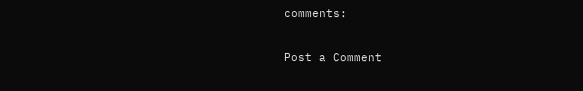comments:

Post a Comment